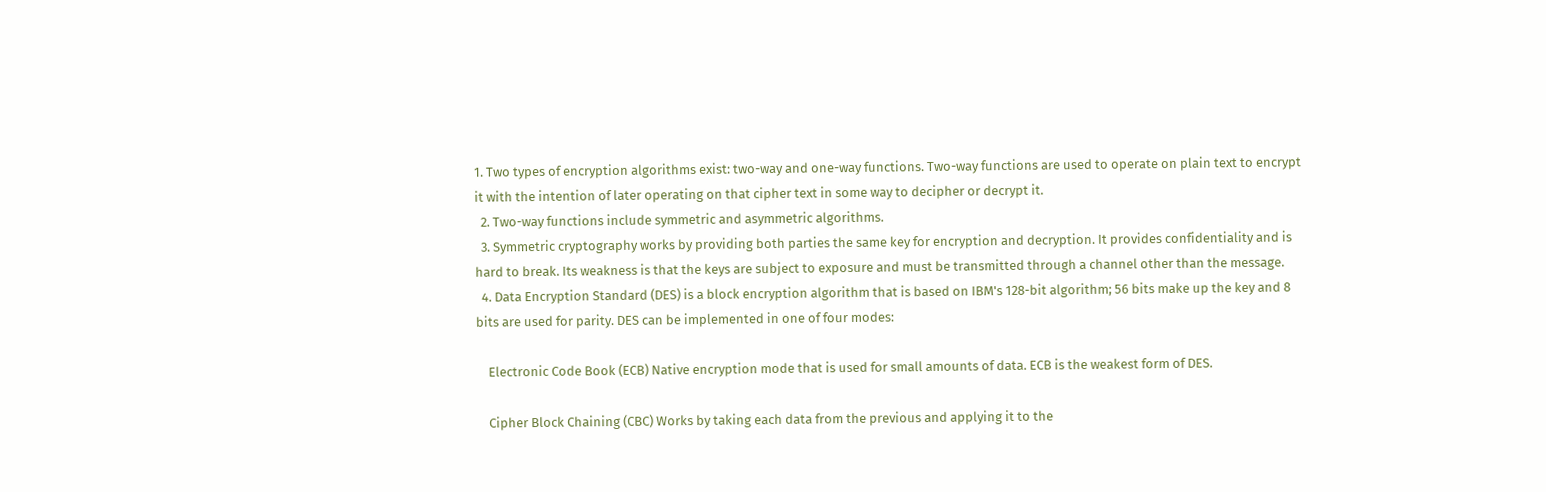1. Two types of encryption algorithms exist: two-way and one-way functions. Two-way functions are used to operate on plain text to encrypt it with the intention of later operating on that cipher text in some way to decipher or decrypt it.
  2. Two-way functions include symmetric and asymmetric algorithms.
  3. Symmetric cryptography works by providing both parties the same key for encryption and decryption. It provides confidentiality and is hard to break. Its weakness is that the keys are subject to exposure and must be transmitted through a channel other than the message.
  4. Data Encryption Standard (DES) is a block encryption algorithm that is based on IBM's 128-bit algorithm; 56 bits make up the key and 8 bits are used for parity. DES can be implemented in one of four modes:

    Electronic Code Book (ECB) Native encryption mode that is used for small amounts of data. ECB is the weakest form of DES.

    Cipher Block Chaining (CBC) Works by taking each data from the previous and applying it to the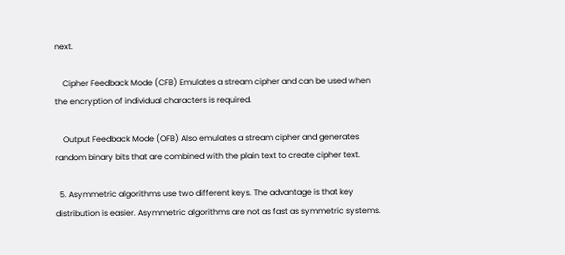next.

    Cipher Feedback Mode (CFB) Emulates a stream cipher and can be used when the encryption of individual characters is required.

    Output Feedback Mode (OFB) Also emulates a stream cipher and generates random binary bits that are combined with the plain text to create cipher text.

  5. Asymmetric algorithms use two different keys. The advantage is that key distribution is easier. Asymmetric algorithms are not as fast as symmetric systems.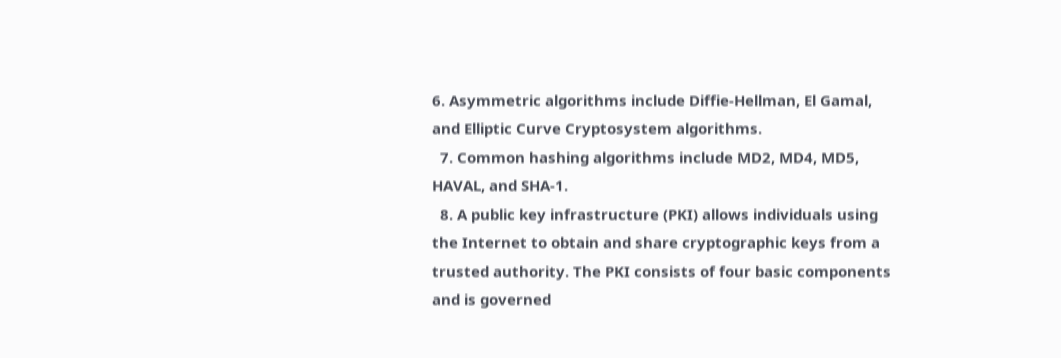6. Asymmetric algorithms include Diffie-Hellman, El Gamal, and Elliptic Curve Cryptosystem algorithms.
  7. Common hashing algorithms include MD2, MD4, MD5, HAVAL, and SHA-1.
  8. A public key infrastructure (PKI) allows individuals using the Internet to obtain and share cryptographic keys from a trusted authority. The PKI consists of four basic components and is governed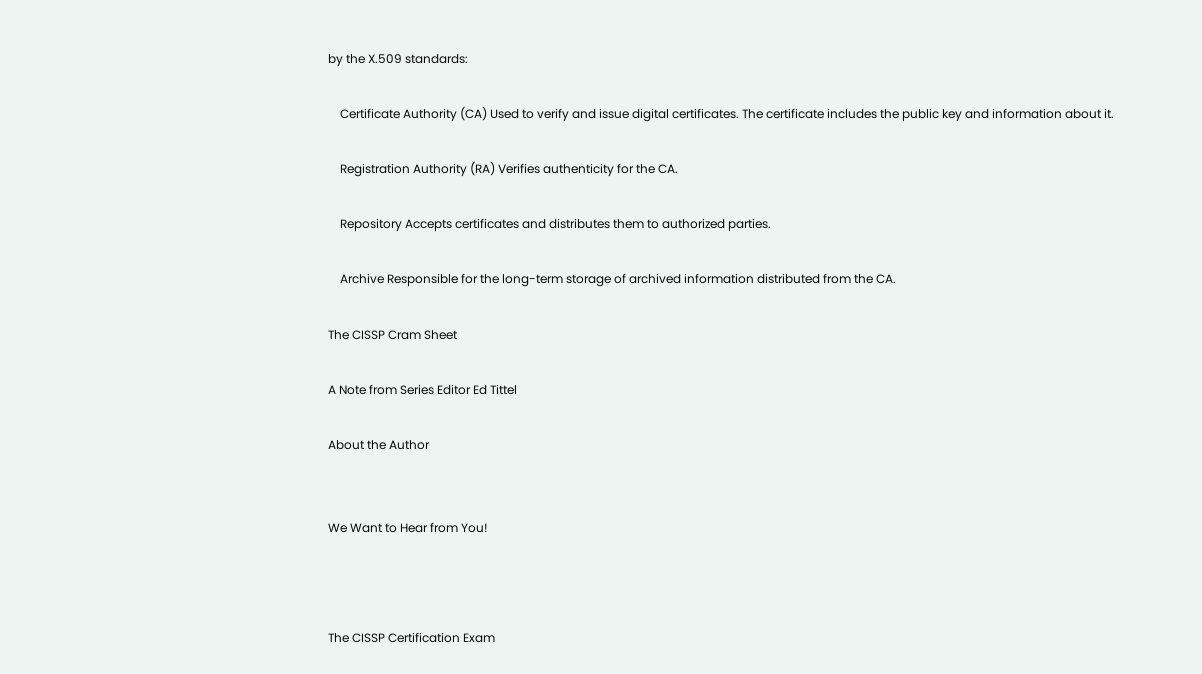by the X.509 standards:

    Certificate Authority (CA) Used to verify and issue digital certificates. The certificate includes the public key and information about it.

    Registration Authority (RA) Verifies authenticity for the CA.

    Repository Accepts certificates and distributes them to authorized parties.

    Archive Responsible for the long-term storage of archived information distributed from the CA.

The CISSP Cram Sheet

A Note from Series Editor Ed Tittel

About the Author


We Want to Hear from You!



The CISSP Certification Exam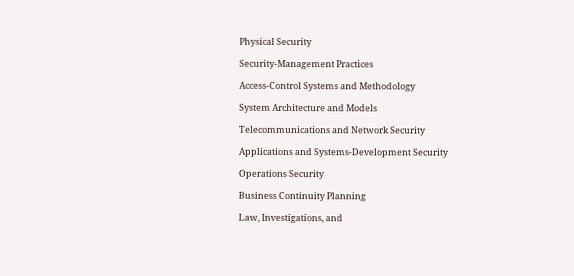Physical Security

Security-Management Practices

Access-Control Systems and Methodology

System Architecture and Models

Telecommunications and Network Security

Applications and Systems-Development Security

Operations Security

Business Continuity Planning

Law, Investigations, and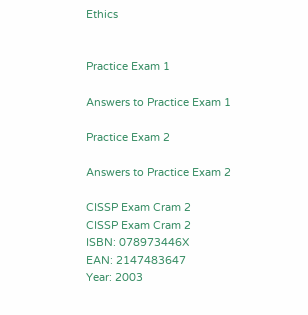Ethics


Practice Exam 1

Answers to Practice Exam 1

Practice Exam 2

Answers to Practice Exam 2

CISSP Exam Cram 2
CISSP Exam Cram 2
ISBN: 078973446X
EAN: 2147483647
Year: 2003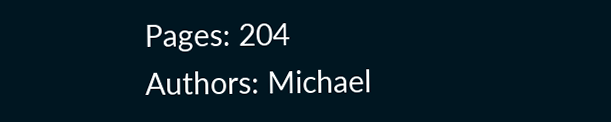Pages: 204
Authors: Michael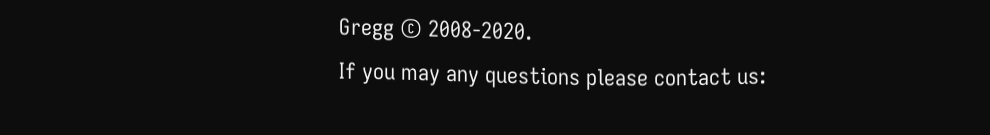Gregg © 2008-2020.
If you may any questions please contact us: